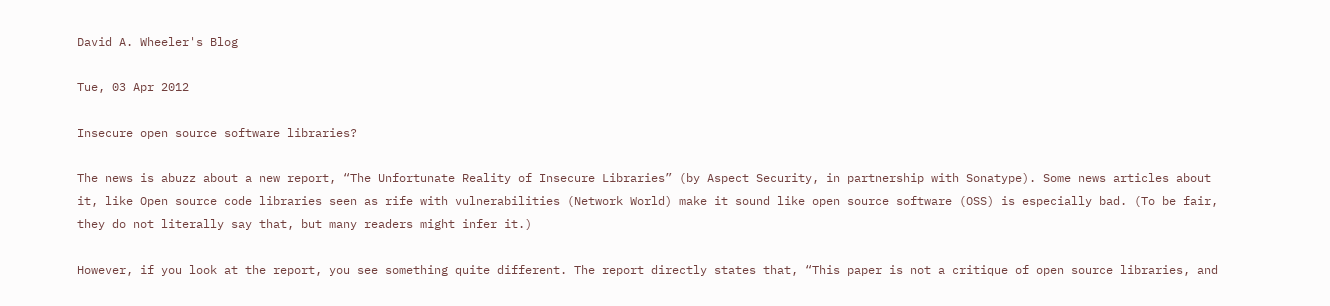David A. Wheeler's Blog

Tue, 03 Apr 2012

Insecure open source software libraries?

The news is abuzz about a new report, “The Unfortunate Reality of Insecure Libraries” (by Aspect Security, in partnership with Sonatype). Some news articles about it, like Open source code libraries seen as rife with vulnerabilities (Network World) make it sound like open source software (OSS) is especially bad. (To be fair, they do not literally say that, but many readers might infer it.)

However, if you look at the report, you see something quite different. The report directly states that, “This paper is not a critique of open source libraries, and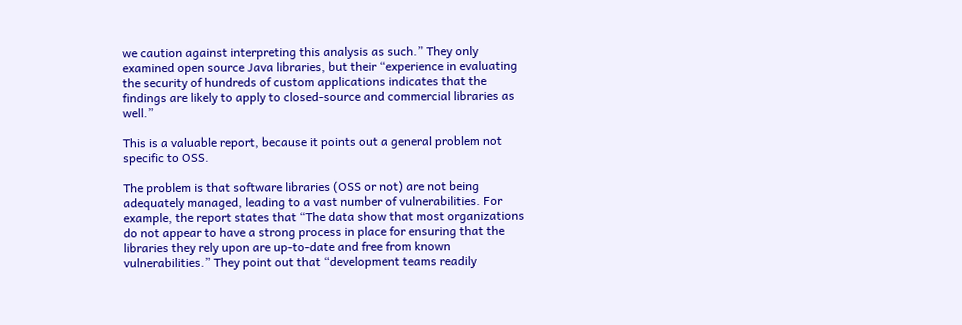we caution against interpreting this analysis as such.” They only examined open source Java libraries, but their “experience in evaluating the security of hundreds of custom applications indicates that the findings are likely to apply to closed-source and commercial libraries as well.”

This is a valuable report, because it points out a general problem not specific to OSS.

The problem is that software libraries (OSS or not) are not being adequately managed, leading to a vast number of vulnerabilities. For example, the report states that “The data show that most organizations do not appear to have a strong process in place for ensuring that the libraries they rely upon are up-to-date and free from known vulnerabilities.” They point out that “development teams readily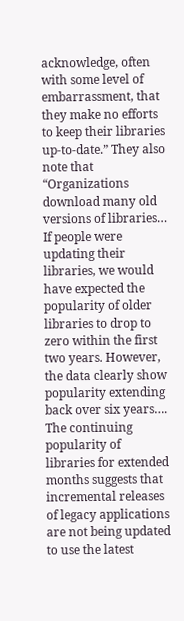acknowledge, often with some level of embarrassment, that they make no efforts to keep their libraries up-to-date.” They also note that “Organizations download many old versions of libraries… If people were updating their libraries, we would have expected the popularity of older libraries to drop to zero within the first two years. However, the data clearly show popularity extending back over six years…. The continuing popularity of libraries for extended months suggests that incremental releases of legacy applications are not being updated to use the latest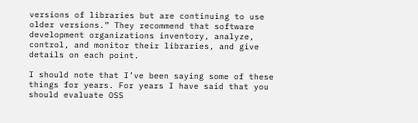versions of libraries but are continuing to use older versions.” They recommend that software development organizations inventory, analyze, control, and monitor their libraries, and give details on each point.

I should note that I’ve been saying some of these things for years. For years I have said that you should evaluate OSS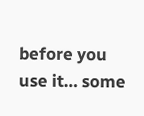before you use it… some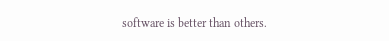software is better than others.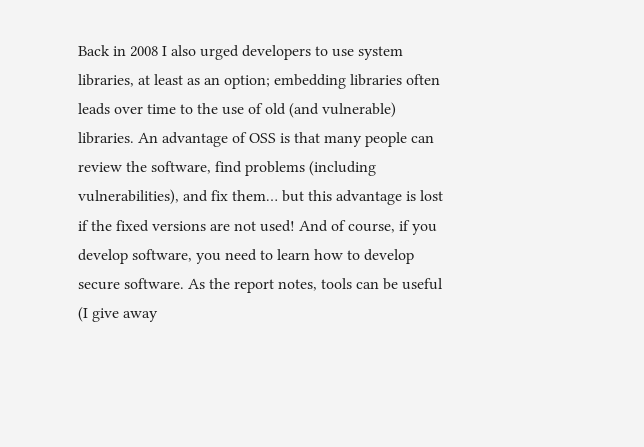Back in 2008 I also urged developers to use system libraries, at least as an option; embedding libraries often leads over time to the use of old (and vulnerable) libraries. An advantage of OSS is that many people can review the software, find problems (including vulnerabilities), and fix them… but this advantage is lost if the fixed versions are not used! And of course, if you develop software, you need to learn how to develop secure software. As the report notes, tools can be useful (I give away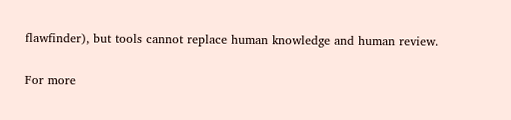flawfinder), but tools cannot replace human knowledge and human review.

For more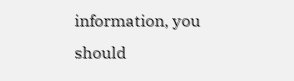information, you should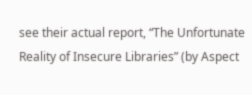see their actual report, “The Unfortunate Reality of Insecure Libraries” (by Aspect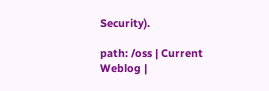Security).

path: /oss | Current Weblog |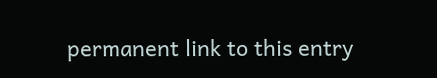permanent link to this entry